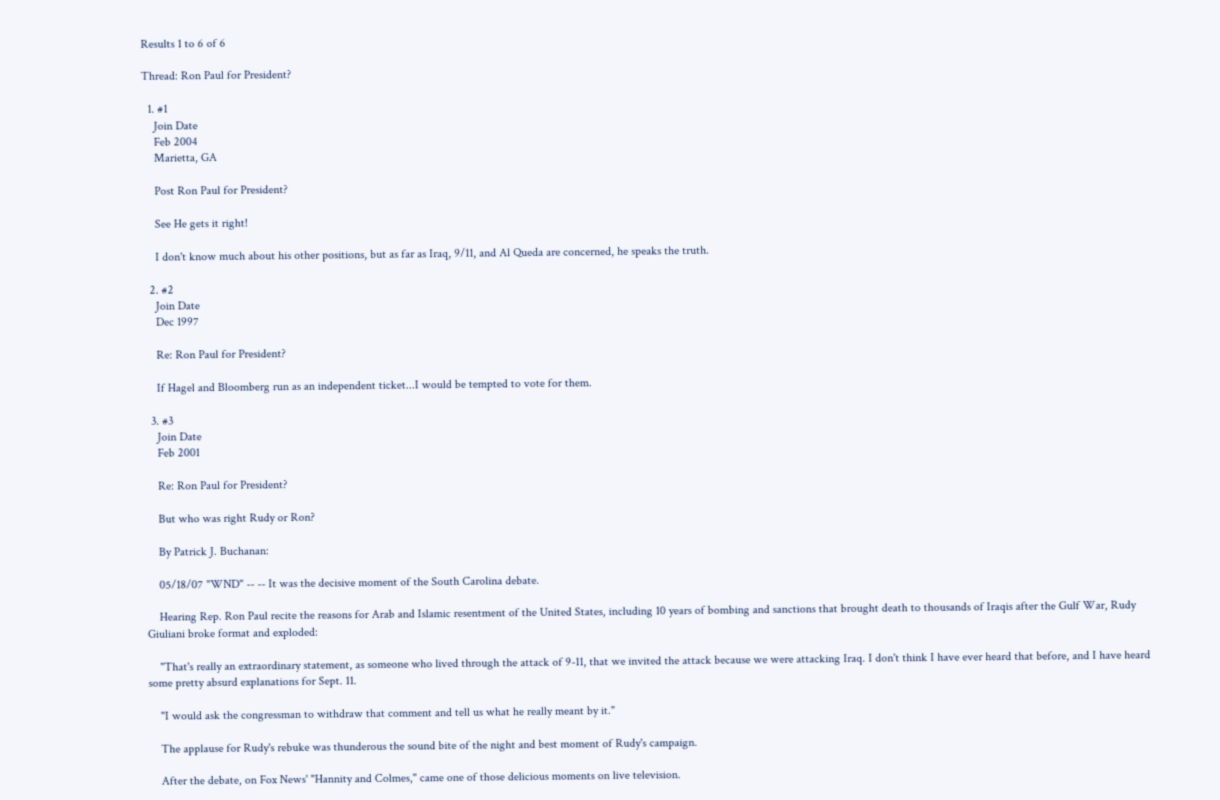Results 1 to 6 of 6

Thread: Ron Paul for President?

  1. #1
    Join Date
    Feb 2004
    Marietta, GA

    Post Ron Paul for President?

    See He gets it right!

    I don't know much about his other positions, but as far as Iraq, 9/11, and Al Queda are concerned, he speaks the truth.

  2. #2
    Join Date
    Dec 1997

    Re: Ron Paul for President?

    If Hagel and Bloomberg run as an independent ticket...I would be tempted to vote for them.

  3. #3
    Join Date
    Feb 2001

    Re: Ron Paul for President?

    But who was right Rudy or Ron?

    By Patrick J. Buchanan:

    05/18/07 "WND" -- -- It was the decisive moment of the South Carolina debate.

    Hearing Rep. Ron Paul recite the reasons for Arab and Islamic resentment of the United States, including 10 years of bombing and sanctions that brought death to thousands of Iraqis after the Gulf War, Rudy Giuliani broke format and exploded:

    "That's really an extraordinary statement, as someone who lived through the attack of 9-11, that we invited the attack because we were attacking Iraq. I don't think I have ever heard that before, and I have heard some pretty absurd explanations for Sept. 11.

    "I would ask the congressman to withdraw that comment and tell us what he really meant by it."

    The applause for Rudy's rebuke was thunderous the sound bite of the night and best moment of Rudy's campaign.

    After the debate, on Fox News' "Hannity and Colmes," came one of those delicious moments on live television.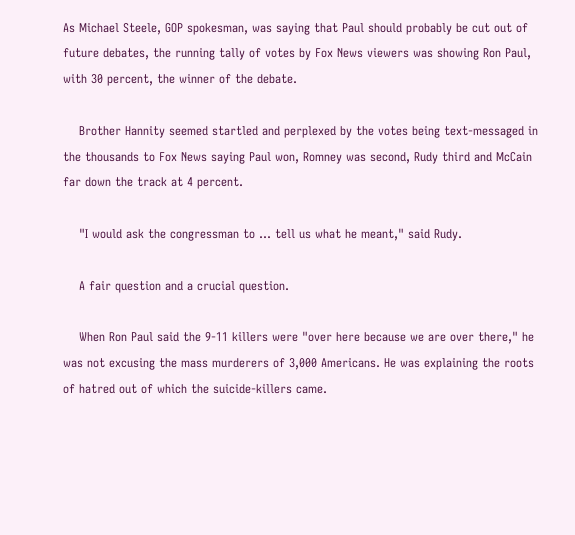As Michael Steele, GOP spokesman, was saying that Paul should probably be cut out of future debates, the running tally of votes by Fox News viewers was showing Ron Paul, with 30 percent, the winner of the debate.

    Brother Hannity seemed startled and perplexed by the votes being text-messaged in the thousands to Fox News saying Paul won, Romney was second, Rudy third and McCain far down the track at 4 percent.

    "I would ask the congressman to ... tell us what he meant," said Rudy.

    A fair question and a crucial question.

    When Ron Paul said the 9-11 killers were "over here because we are over there," he was not excusing the mass murderers of 3,000 Americans. He was explaining the roots of hatred out of which the suicide-killers came.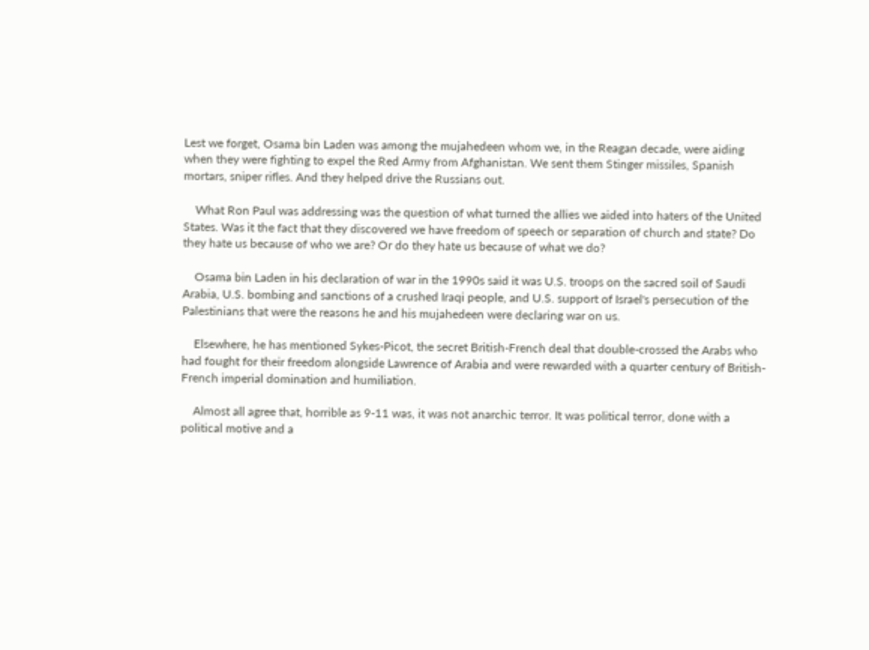Lest we forget, Osama bin Laden was among the mujahedeen whom we, in the Reagan decade, were aiding when they were fighting to expel the Red Army from Afghanistan. We sent them Stinger missiles, Spanish mortars, sniper rifles. And they helped drive the Russians out.

    What Ron Paul was addressing was the question of what turned the allies we aided into haters of the United States. Was it the fact that they discovered we have freedom of speech or separation of church and state? Do they hate us because of who we are? Or do they hate us because of what we do?

    Osama bin Laden in his declaration of war in the 1990s said it was U.S. troops on the sacred soil of Saudi Arabia, U.S. bombing and sanctions of a crushed Iraqi people, and U.S. support of Israel's persecution of the Palestinians that were the reasons he and his mujahedeen were declaring war on us.

    Elsewhere, he has mentioned Sykes-Picot, the secret British-French deal that double-crossed the Arabs who had fought for their freedom alongside Lawrence of Arabia and were rewarded with a quarter century of British-French imperial domination and humiliation.

    Almost all agree that, horrible as 9-11 was, it was not anarchic terror. It was political terror, done with a political motive and a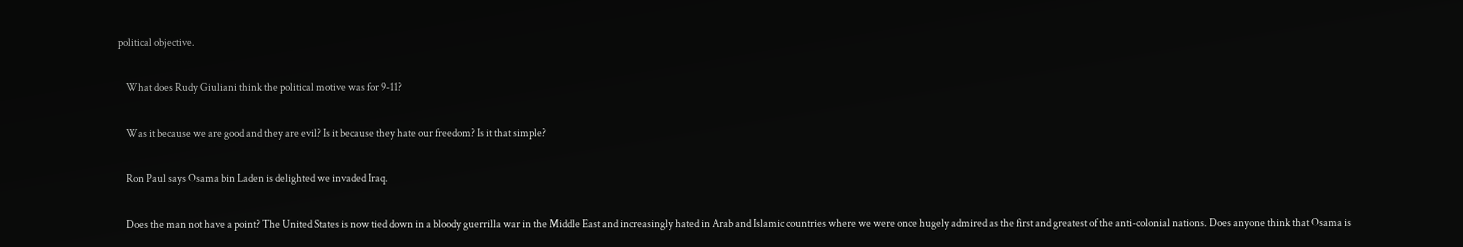political objective.

    What does Rudy Giuliani think the political motive was for 9-11?

    Was it because we are good and they are evil? Is it because they hate our freedom? Is it that simple?

    Ron Paul says Osama bin Laden is delighted we invaded Iraq.

    Does the man not have a point? The United States is now tied down in a bloody guerrilla war in the Middle East and increasingly hated in Arab and Islamic countries where we were once hugely admired as the first and greatest of the anti-colonial nations. Does anyone think that Osama is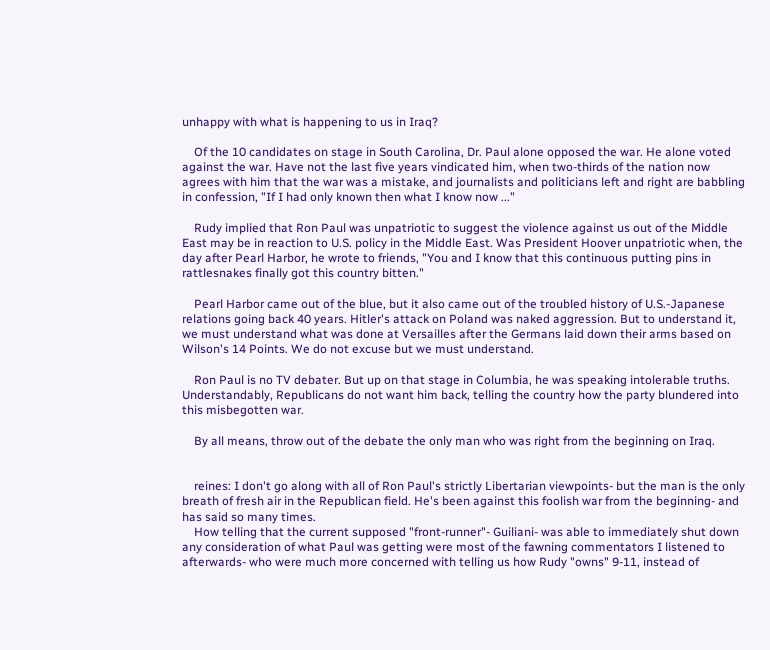unhappy with what is happening to us in Iraq?

    Of the 10 candidates on stage in South Carolina, Dr. Paul alone opposed the war. He alone voted against the war. Have not the last five years vindicated him, when two-thirds of the nation now agrees with him that the war was a mistake, and journalists and politicians left and right are babbling in confession, "If I had only known then what I know now ..."

    Rudy implied that Ron Paul was unpatriotic to suggest the violence against us out of the Middle East may be in reaction to U.S. policy in the Middle East. Was President Hoover unpatriotic when, the day after Pearl Harbor, he wrote to friends, "You and I know that this continuous putting pins in rattlesnakes finally got this country bitten."

    Pearl Harbor came out of the blue, but it also came out of the troubled history of U.S.-Japanese relations going back 40 years. Hitler's attack on Poland was naked aggression. But to understand it, we must understand what was done at Versailles after the Germans laid down their arms based on Wilson's 14 Points. We do not excuse but we must understand.

    Ron Paul is no TV debater. But up on that stage in Columbia, he was speaking intolerable truths. Understandably, Republicans do not want him back, telling the country how the party blundered into this misbegotten war.

    By all means, throw out of the debate the only man who was right from the beginning on Iraq.


    reines: I don't go along with all of Ron Paul's strictly Libertarian viewpoints- but the man is the only breath of fresh air in the Republican field. He's been against this foolish war from the beginning- and has said so many times.
    How telling that the current supposed "front-runner"- Guiliani- was able to immediately shut down any consideration of what Paul was getting were most of the fawning commentators I listened to afterwards- who were much more concerned with telling us how Rudy "owns" 9-11, instead of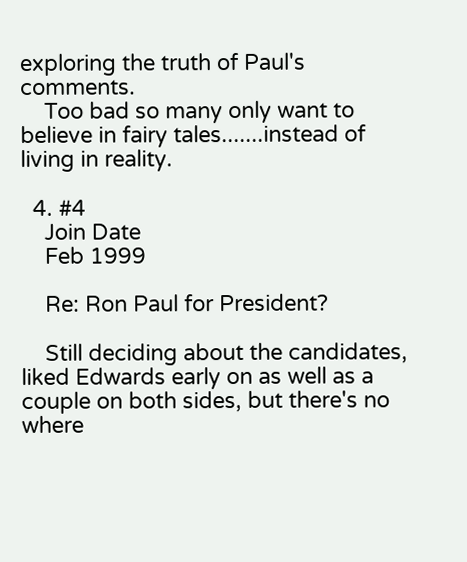exploring the truth of Paul's comments.
    Too bad so many only want to believe in fairy tales.......instead of living in reality.

  4. #4
    Join Date
    Feb 1999

    Re: Ron Paul for President?

    Still deciding about the candidates, liked Edwards early on as well as a couple on both sides, but there's no where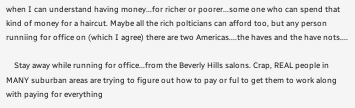when I can understand having money...for richer or poorer...some one who can spend that kind of money for a haircut. Maybe all the rich polticians can afford too, but any person runniing for office on (which I agree) there are two Americas....the haves and the have nots....

    Stay away while running for office...from the Beverly Hills salons. Crap, REAL people in MANY suburban areas are trying to figure out how to pay or ful to get them to work along with paying for everything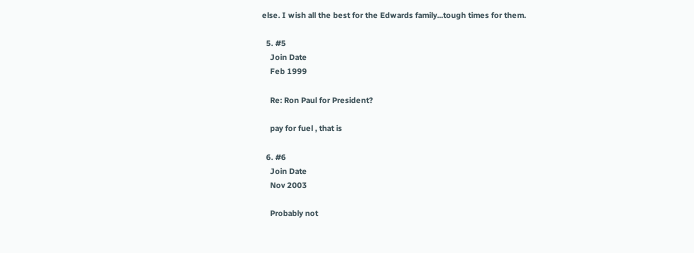else. I wish all the best for the Edwards family...tough times for them.

  5. #5
    Join Date
    Feb 1999

    Re: Ron Paul for President?

    pay for fuel , that is

  6. #6
    Join Date
    Nov 2003

    Probably not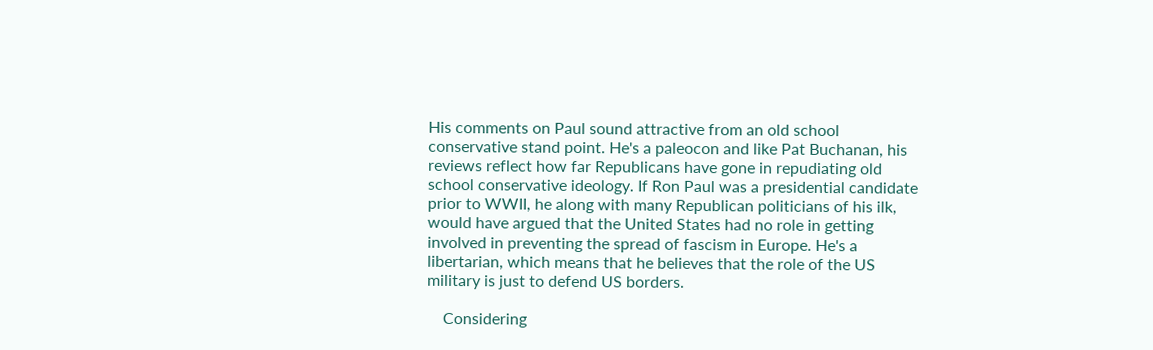His comments on Paul sound attractive from an old school conservative stand point. He's a paleocon and like Pat Buchanan, his reviews reflect how far Republicans have gone in repudiating old school conservative ideology. If Ron Paul was a presidential candidate prior to WWII, he along with many Republican politicians of his ilk, would have argued that the United States had no role in getting involved in preventing the spread of fascism in Europe. He's a libertarian, which means that he believes that the role of the US military is just to defend US borders.

    Considering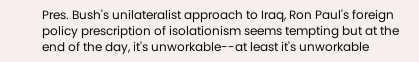Pres. Bush's unilateralist approach to Iraq, Ron Paul's foreign policy prescription of isolationism seems tempting but at the end of the day, it's unworkable--at least it's unworkable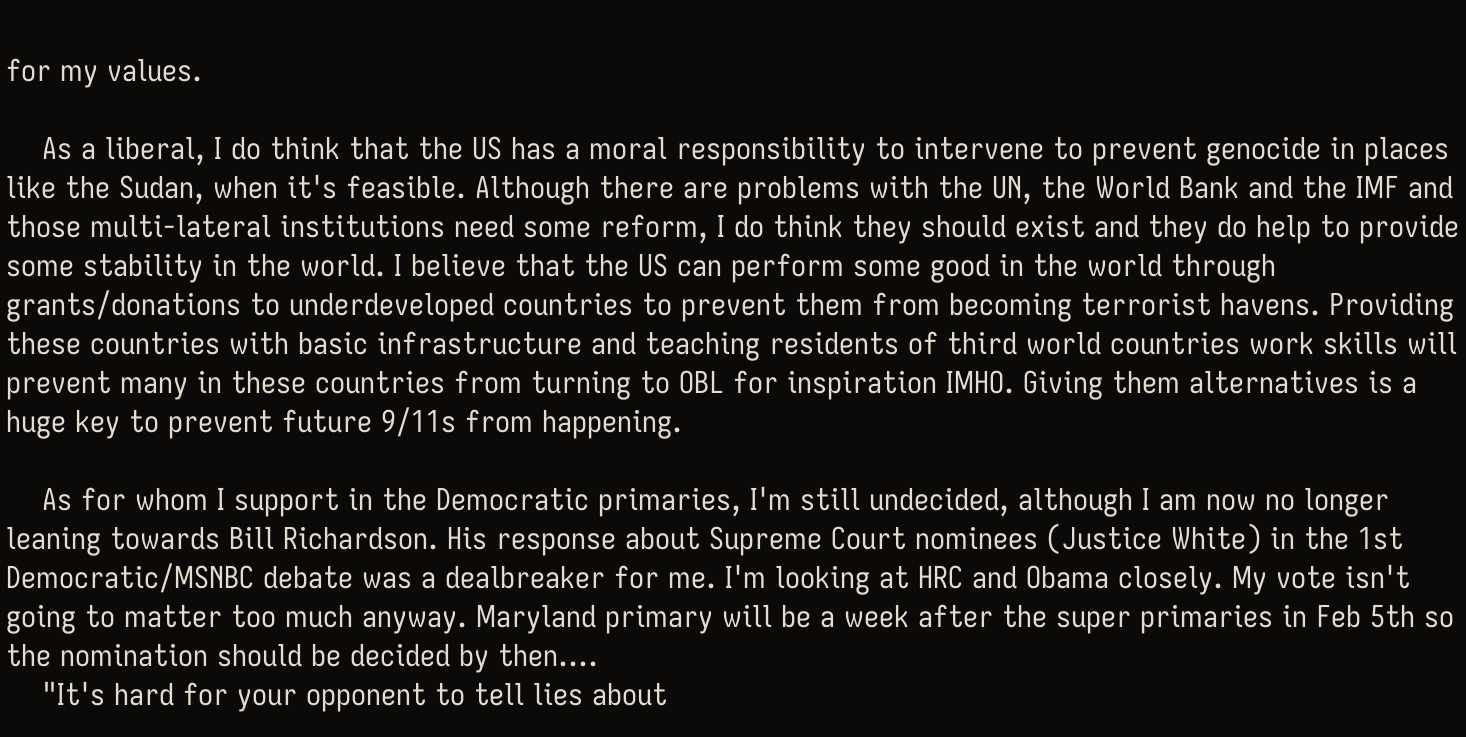for my values.

    As a liberal, I do think that the US has a moral responsibility to intervene to prevent genocide in places like the Sudan, when it's feasible. Although there are problems with the UN, the World Bank and the IMF and those multi-lateral institutions need some reform, I do think they should exist and they do help to provide some stability in the world. I believe that the US can perform some good in the world through grants/donations to underdeveloped countries to prevent them from becoming terrorist havens. Providing these countries with basic infrastructure and teaching residents of third world countries work skills will prevent many in these countries from turning to OBL for inspiration IMHO. Giving them alternatives is a huge key to prevent future 9/11s from happening.

    As for whom I support in the Democratic primaries, I'm still undecided, although I am now no longer leaning towards Bill Richardson. His response about Supreme Court nominees (Justice White) in the 1st Democratic/MSNBC debate was a dealbreaker for me. I'm looking at HRC and Obama closely. My vote isn't going to matter too much anyway. Maryland primary will be a week after the super primaries in Feb 5th so the nomination should be decided by then....
    "It's hard for your opponent to tell lies about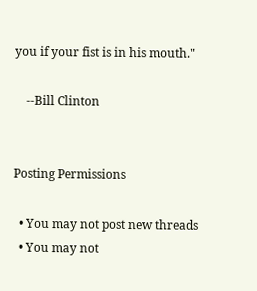you if your fist is in his mouth."

    --Bill Clinton


Posting Permissions

  • You may not post new threads
  • You may not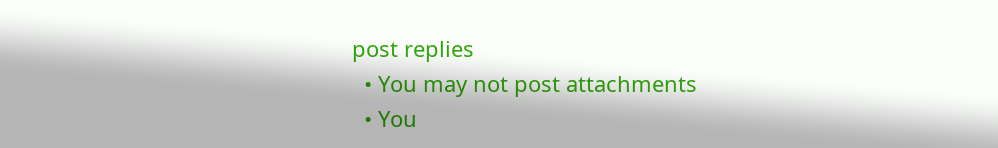post replies
  • You may not post attachments
  • You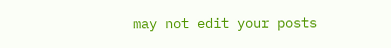may not edit your posts